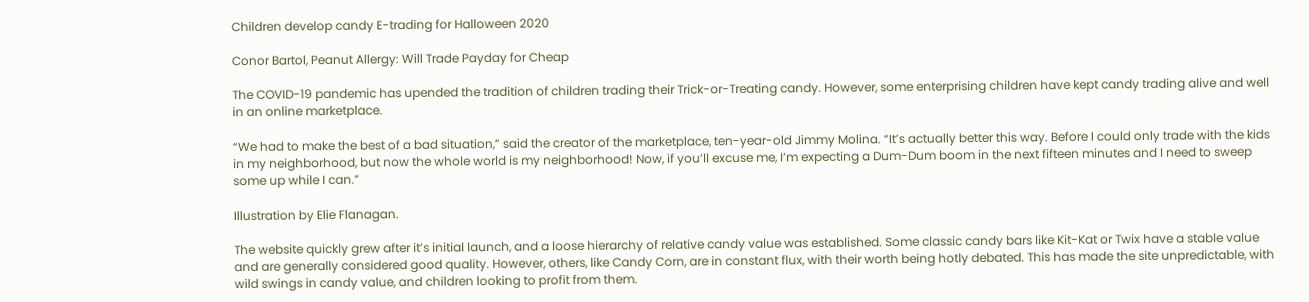Children develop candy E-trading for Halloween 2020

Conor Bartol, Peanut Allergy: Will Trade Payday for Cheap

The COVID-19 pandemic has upended the tradition of children trading their Trick-or-Treating candy. However, some enterprising children have kept candy trading alive and well in an online marketplace.

“We had to make the best of a bad situation,” said the creator of the marketplace, ten-year-old Jimmy Molina. “It’s actually better this way. Before I could only trade with the kids in my neighborhood, but now the whole world is my neighborhood! Now, if you’ll excuse me, I’m expecting a Dum-Dum boom in the next fifteen minutes and I need to sweep some up while I can.”

Illustration by Elie Flanagan.

The website quickly grew after it’s initial launch, and a loose hierarchy of relative candy value was established. Some classic candy bars like Kit-Kat or Twix have a stable value and are generally considered good quality. However, others, like Candy Corn, are in constant flux, with their worth being hotly debated. This has made the site unpredictable, with wild swings in candy value, and children looking to profit from them.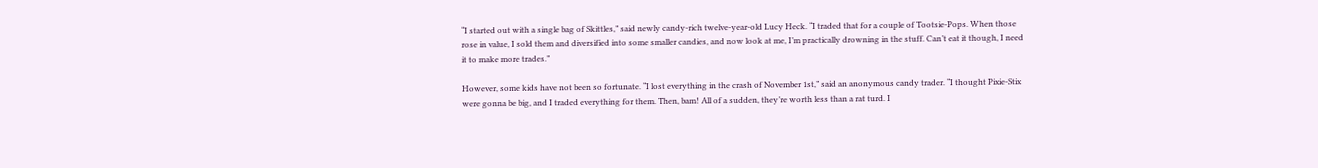“I started out with a single bag of Skittles,” said newly candy-rich twelve-year-old Lucy Heck. “I traded that for a couple of Tootsie-Pops. When those rose in value, I sold them and diversified into some smaller candies, and now look at me, I’m practically drowning in the stuff. Can’t eat it though, I need it to make more trades.”

However, some kids have not been so fortunate. “I lost everything in the crash of November 1st,” said an anonymous candy trader. “I thought Pixie-Stix were gonna be big, and I traded everything for them. Then, bam! All of a sudden, they’re worth less than a rat turd. I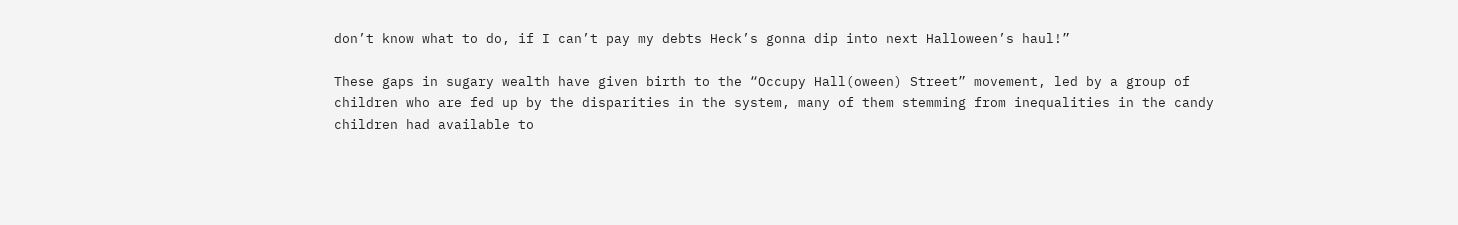don’t know what to do, if I can’t pay my debts Heck’s gonna dip into next Halloween’s haul!”

These gaps in sugary wealth have given birth to the “Occupy Hall(oween) Street” movement, led by a group of children who are fed up by the disparities in the system, many of them stemming from inequalities in the candy children had available to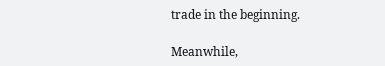trade in the beginning.

Meanwhile,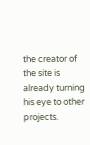the creator of the site is already turning his eye to other projects.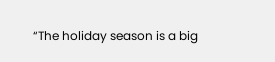“The holiday season is a big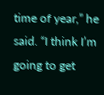time of year,” he said. “I think I’m going to get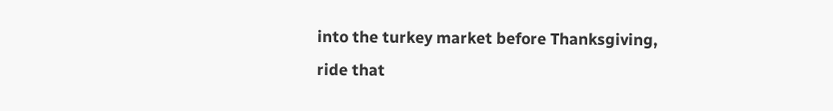into the turkey market before Thanksgiving, ride that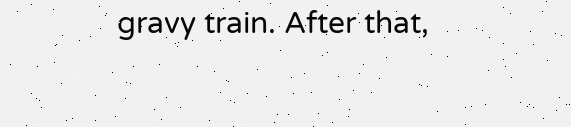gravy train. After that,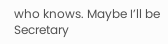who knows. Maybe I’ll be Secretary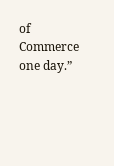of Commerce one day.”